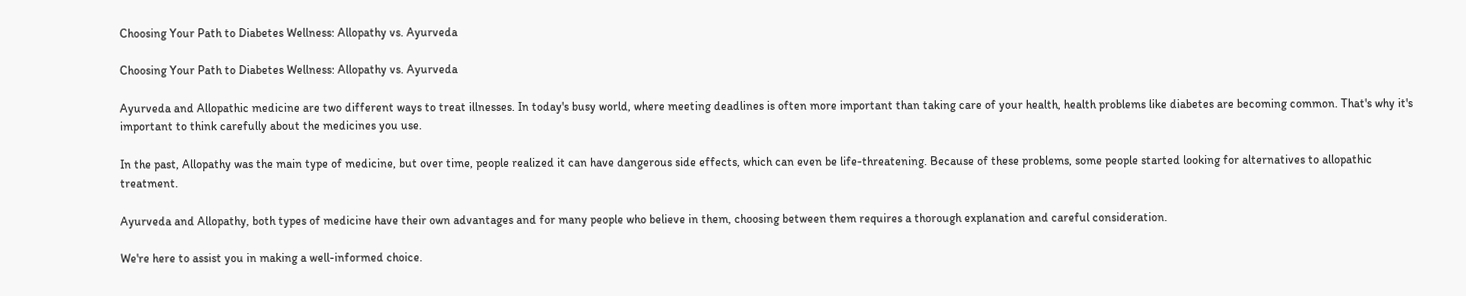Choosing Your Path to Diabetes Wellness: Allopathy vs. Ayurveda

Choosing Your Path to Diabetes Wellness: Allopathy vs. Ayurveda

Ayurveda and Allopathic medicine are two different ways to treat illnesses. In today's busy world, where meeting deadlines is often more important than taking care of your health, health problems like diabetes are becoming common. That's why it's important to think carefully about the medicines you use.

In the past, Allopathy was the main type of medicine, but over time, people realized it can have dangerous side effects, which can even be life-threatening. Because of these problems, some people started looking for alternatives to allopathic treatment.

Ayurveda and Allopathy, both types of medicine have their own advantages and for many people who believe in them, choosing between them requires a thorough explanation and careful consideration.

We're here to assist you in making a well-informed choice.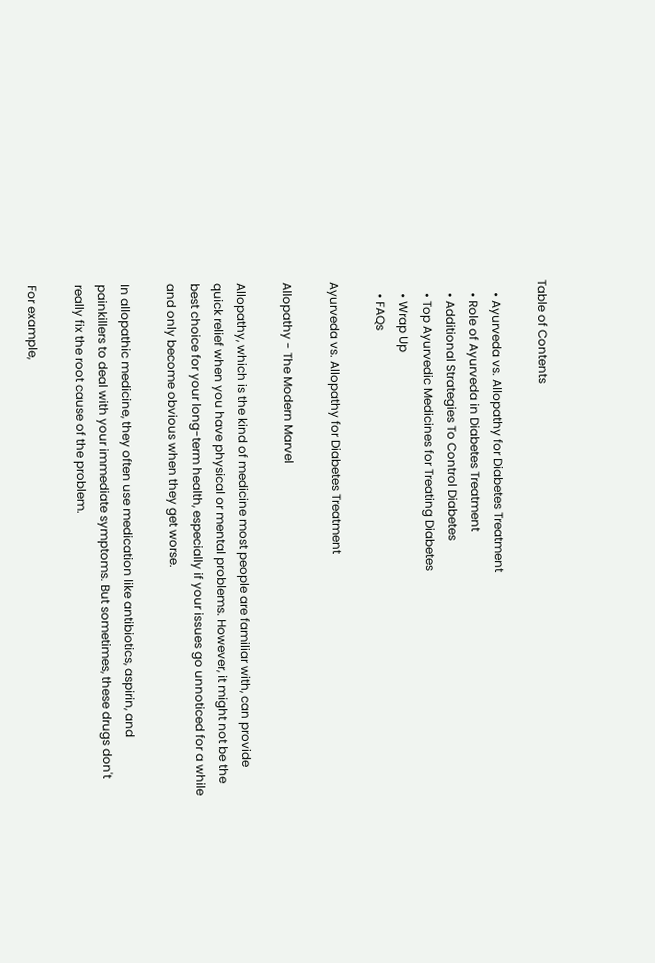Table of Contents

    • Ayurveda vs. Allopathy for Diabetes Treatment
    • Role of Ayurveda in Diabetes Treatment
    • Additional Strategies To Control Diabetes
    • Top Ayurvedic Medicines for Treating Diabetes
    • Wrap Up
    • FAQs

Ayurveda vs. Allopathy for Diabetes Treatment

Allopathy - The Modern Marvel

Allopathy, which is the kind of medicine most people are familiar with, can provide quick relief when you have physical or mental problems. However, it might not be the best choice for your long-term health, especially if your issues go unnoticed for a while and only become obvious when they get worse.

In allopathic medicine, they often use medication like antibiotics, aspirin, and painkillers to deal with your immediate symptoms. But sometimes, these drugs don't really fix the root cause of the problem.

For example,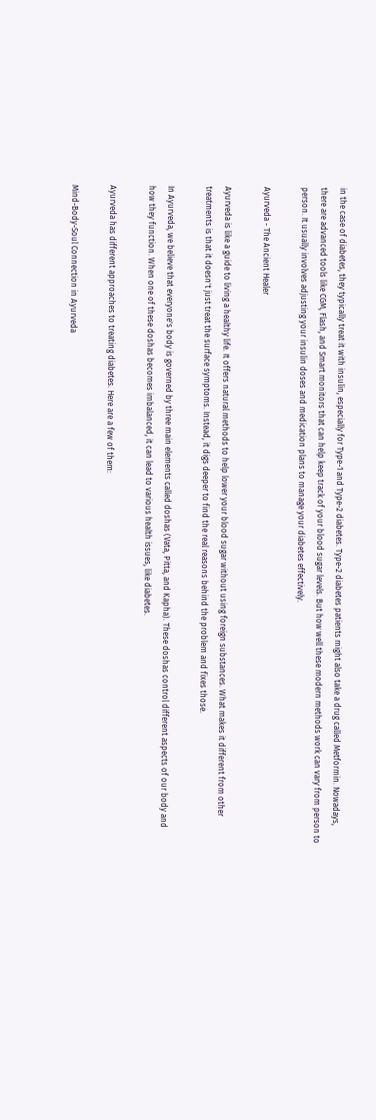in the case of diabetes, they typically treat it with insulin, especially for Type-1 and Type-2 diabetes. Type-2 diabetes patients might also take a drug called Metformin. Nowadays, there are advanced tools like CGM, Flash, and Smart monitors that can help keep track of your blood sugar levels. But how well these modern methods work can vary from person to person. It usually involves adjusting your insulin doses and medication plans to manage your diabetes effectively.

Ayurveda - The Ancient Healer

Ayurveda is like a guide to living a healthy life. It offers natural methods to help lower your blood sugar without using foreign substances. What makes it different from other treatments is that it doesn't just treat the surface symptoms. Instead, it digs deeper to find the real reasons behind the problem and fixes those.

In Ayurveda, we believe that everyone's body is governed by three main elements called doshas (Vata, Pitta, and Kapha). These doshas control different aspects of our body and how they function. When one of these doshas becomes imbalanced, it can lead to various health issues, like diabetes.

Ayurveda has different approaches to treating diabetes. Here are a few of them:

Mind-Body-Soul Connection in Ayurveda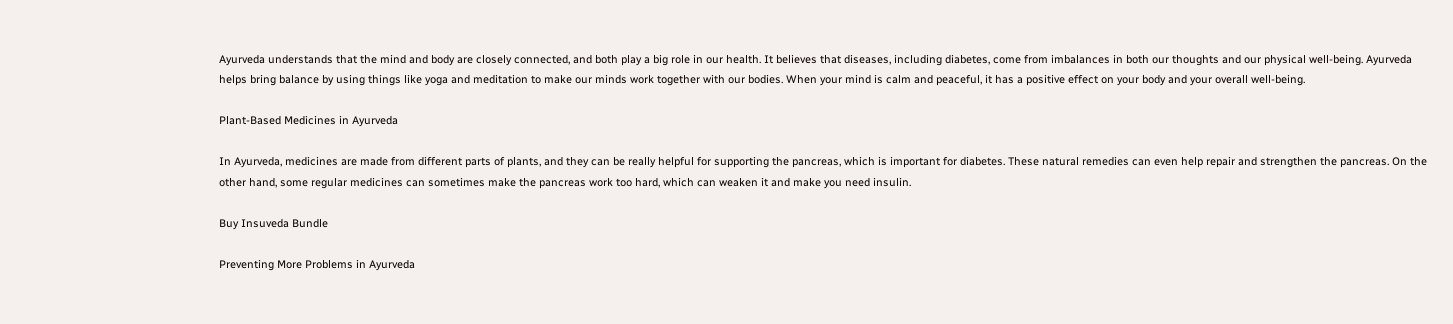Ayurveda understands that the mind and body are closely connected, and both play a big role in our health. It believes that diseases, including diabetes, come from imbalances in both our thoughts and our physical well-being. Ayurveda helps bring balance by using things like yoga and meditation to make our minds work together with our bodies. When your mind is calm and peaceful, it has a positive effect on your body and your overall well-being.

Plant-Based Medicines in Ayurveda

In Ayurveda, medicines are made from different parts of plants, and they can be really helpful for supporting the pancreas, which is important for diabetes. These natural remedies can even help repair and strengthen the pancreas. On the other hand, some regular medicines can sometimes make the pancreas work too hard, which can weaken it and make you need insulin.

Buy Insuveda Bundle

Preventing More Problems in Ayurveda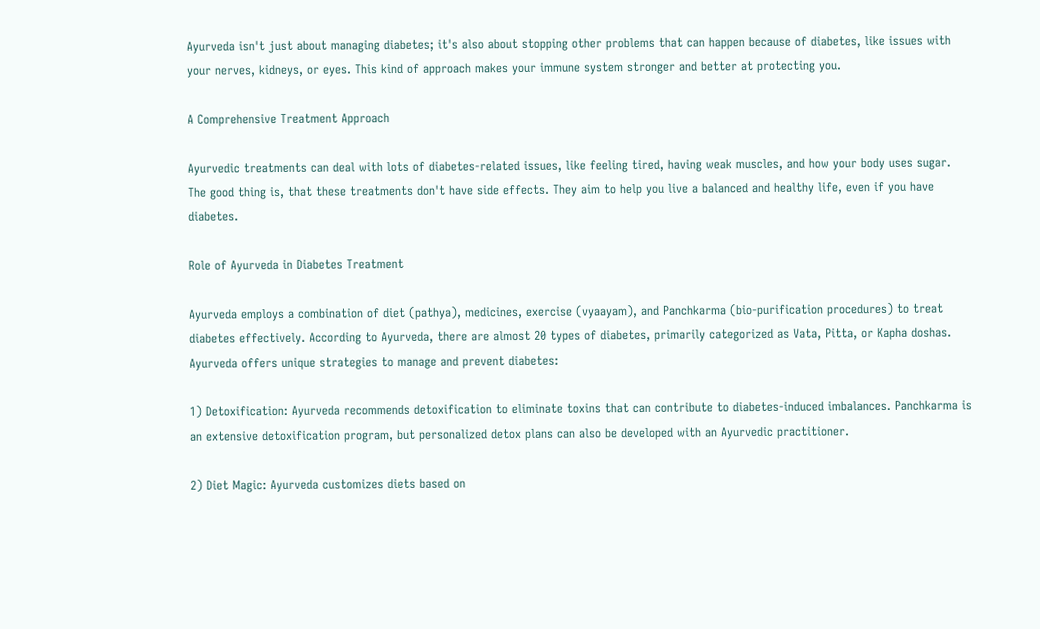Ayurveda isn't just about managing diabetes; it's also about stopping other problems that can happen because of diabetes, like issues with your nerves, kidneys, or eyes. This kind of approach makes your immune system stronger and better at protecting you.

A Comprehensive Treatment Approach

Ayurvedic treatments can deal with lots of diabetes-related issues, like feeling tired, having weak muscles, and how your body uses sugar. The good thing is, that these treatments don't have side effects. They aim to help you live a balanced and healthy life, even if you have diabetes.

Role of Ayurveda in Diabetes Treatment

Ayurveda employs a combination of diet (pathya), medicines, exercise (vyaayam), and Panchkarma (bio-purification procedures) to treat diabetes effectively. According to Ayurveda, there are almost 20 types of diabetes, primarily categorized as Vata, Pitta, or Kapha doshas. Ayurveda offers unique strategies to manage and prevent diabetes:

1) Detoxification: Ayurveda recommends detoxification to eliminate toxins that can contribute to diabetes-induced imbalances. Panchkarma is an extensive detoxification program, but personalized detox plans can also be developed with an Ayurvedic practitioner.

2) Diet Magic: Ayurveda customizes diets based on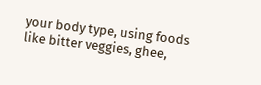your body type, using foods like bitter veggies, ghee,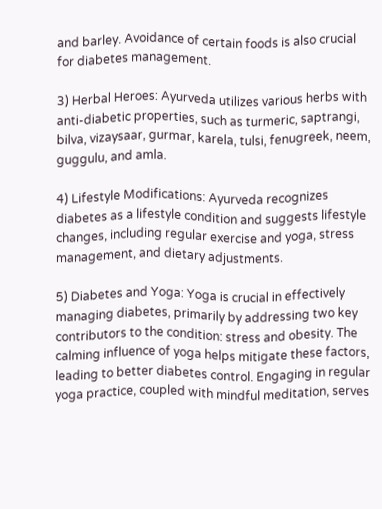and barley. Avoidance of certain foods is also crucial for diabetes management.

3) Herbal Heroes: Ayurveda utilizes various herbs with anti-diabetic properties, such as turmeric, saptrangi, bilva, vizaysaar, gurmar, karela, tulsi, fenugreek, neem, guggulu, and amla.

4) Lifestyle Modifications: Ayurveda recognizes diabetes as a lifestyle condition and suggests lifestyle changes, including regular exercise and yoga, stress management, and dietary adjustments.

5) Diabetes and Yoga: Yoga is crucial in effectively managing diabetes, primarily by addressing two key contributors to the condition: stress and obesity. The calming influence of yoga helps mitigate these factors, leading to better diabetes control. Engaging in regular yoga practice, coupled with mindful meditation, serves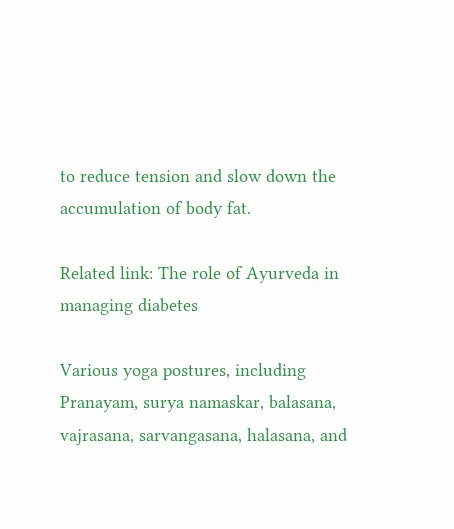to reduce tension and slow down the accumulation of body fat.

Related link: The role of Ayurveda in managing diabetes

Various yoga postures, including Pranayam, surya namaskar, balasana, vajrasana, sarvangasana, halasana, and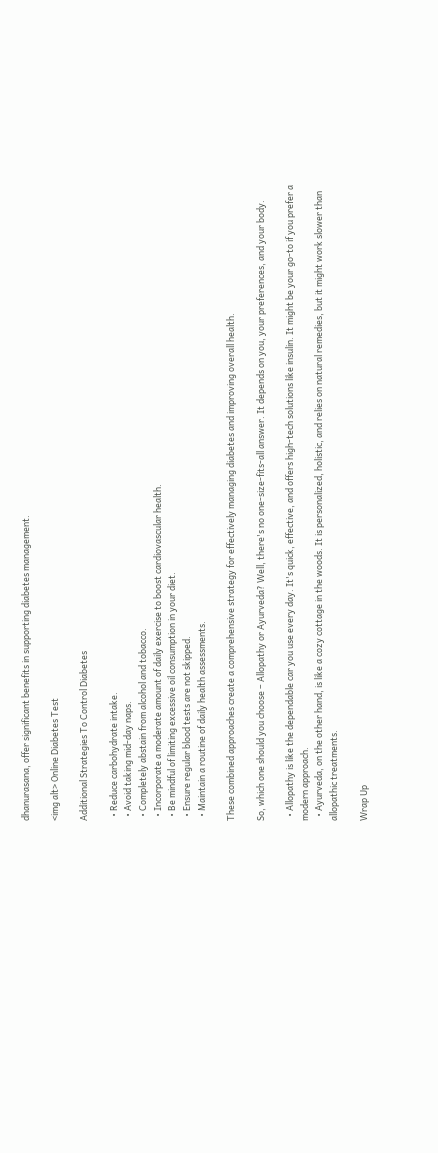dhanurasana, offer significant benefits in supporting diabetes management.

<img alt> Online Diabetes Test

Additional Strategies To Control Diabetes

  • Reduce carbohydrate intake.
  • Avoid taking mid-day naps.
  • Completely abstain from alcohol and tobacco.
  • Incorporate a moderate amount of daily exercise to boost cardiovascular health.
  • Be mindful of limiting excessive oil consumption in your diet.
  • Ensure regular blood tests are not skipped.
  • Maintain a routine of daily health assessments.

These combined approaches create a comprehensive strategy for effectively managing diabetes and improving overall health.

So, which one should you choose – Allopathy or Ayurveda? Well, there's no one-size-fits-all answer. It depends on you, your preferences, and your body.

  • Allopathy is like the dependable car you use every day. It's quick, effective, and offers high-tech solutions like insulin. It might be your go-to if you prefer a modern approach.
  • Ayurveda, on the other hand, is like a cozy cottage in the woods. It is personalized, holistic, and relies on natural remedies, but it might work slower than allopathic treatments.

Wrap Up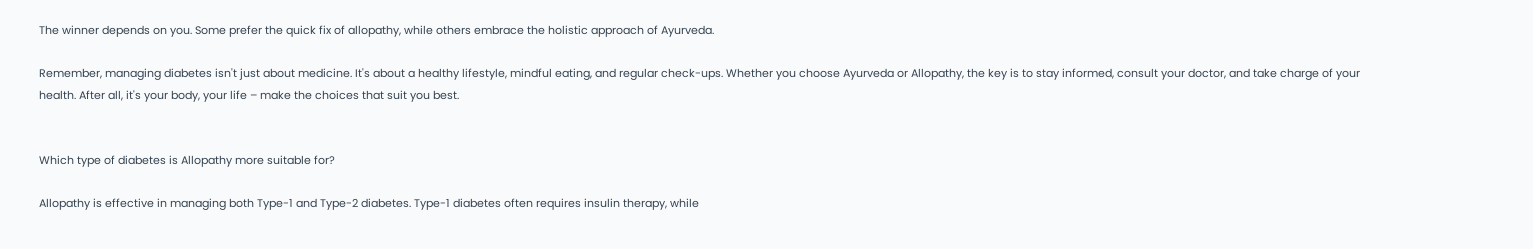The winner depends on you. Some prefer the quick fix of allopathy, while others embrace the holistic approach of Ayurveda.

Remember, managing diabetes isn't just about medicine. It's about a healthy lifestyle, mindful eating, and regular check-ups. Whether you choose Ayurveda or Allopathy, the key is to stay informed, consult your doctor, and take charge of your health. After all, it's your body, your life – make the choices that suit you best.


Which type of diabetes is Allopathy more suitable for?

Allopathy is effective in managing both Type-1 and Type-2 diabetes. Type-1 diabetes often requires insulin therapy, while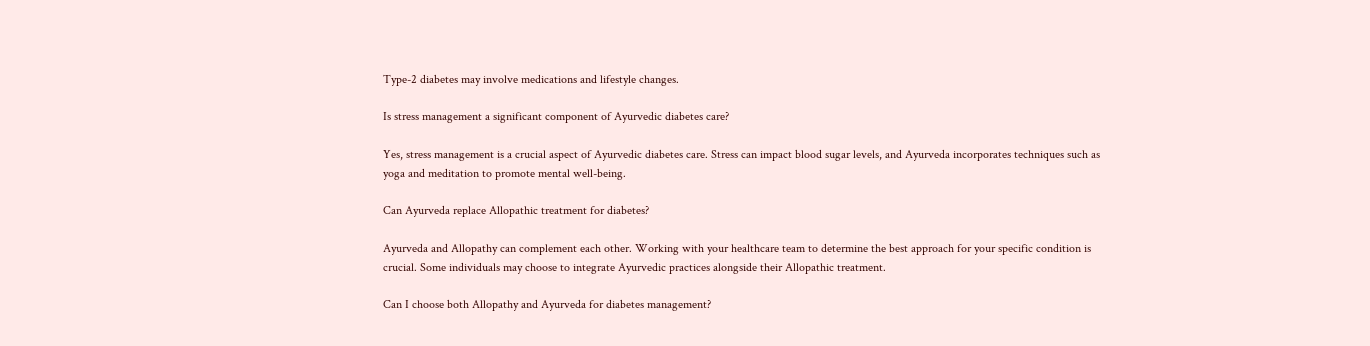Type-2 diabetes may involve medications and lifestyle changes.

Is stress management a significant component of Ayurvedic diabetes care?

Yes, stress management is a crucial aspect of Ayurvedic diabetes care. Stress can impact blood sugar levels, and Ayurveda incorporates techniques such as yoga and meditation to promote mental well-being.

Can Ayurveda replace Allopathic treatment for diabetes?

Ayurveda and Allopathy can complement each other. Working with your healthcare team to determine the best approach for your specific condition is crucial. Some individuals may choose to integrate Ayurvedic practices alongside their Allopathic treatment.

Can I choose both Allopathy and Ayurveda for diabetes management?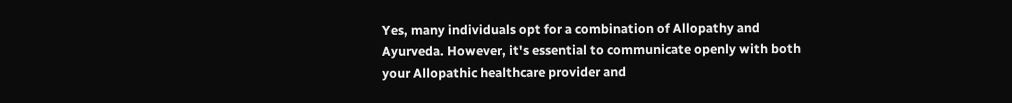Yes, many individuals opt for a combination of Allopathy and Ayurveda. However, it's essential to communicate openly with both your Allopathic healthcare provider and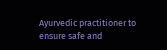Ayurvedic practitioner to ensure safe and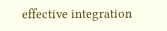effective integration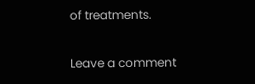of treatments.

Leave a comment